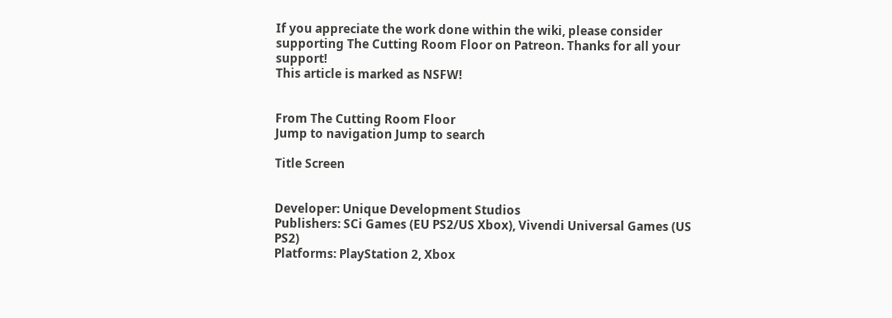If you appreciate the work done within the wiki, please consider supporting The Cutting Room Floor on Patreon. Thanks for all your support!
This article is marked as NSFW!


From The Cutting Room Floor
Jump to navigation Jump to search

Title Screen


Developer: Unique Development Studios
Publishers: SCi Games (EU PS2/US Xbox), Vivendi Universal Games (US PS2)
Platforms: PlayStation 2, Xbox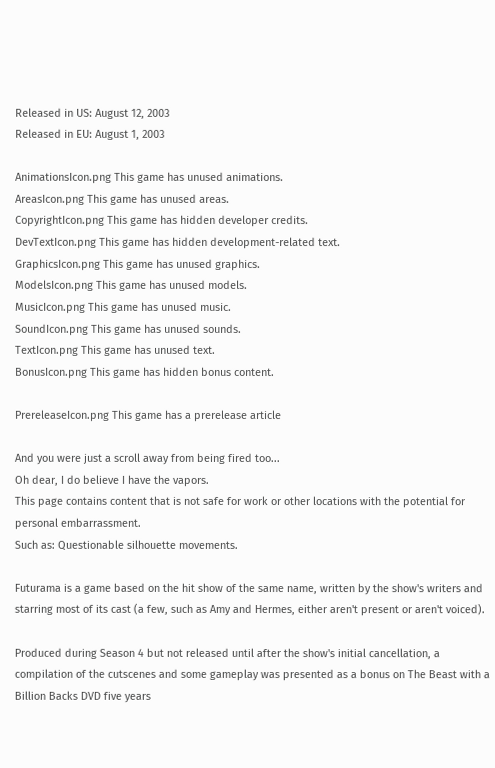Released in US: August 12, 2003
Released in EU: August 1, 2003

AnimationsIcon.png This game has unused animations.
AreasIcon.png This game has unused areas.
CopyrightIcon.png This game has hidden developer credits.
DevTextIcon.png This game has hidden development-related text.
GraphicsIcon.png This game has unused graphics.
ModelsIcon.png This game has unused models.
MusicIcon.png This game has unused music.
SoundIcon.png This game has unused sounds.
TextIcon.png This game has unused text.
BonusIcon.png This game has hidden bonus content.

PrereleaseIcon.png This game has a prerelease article

And you were just a scroll away from being fired too...
Oh dear, I do believe I have the vapors.
This page contains content that is not safe for work or other locations with the potential for personal embarrassment.
Such as: Questionable silhouette movements.

Futurama is a game based on the hit show of the same name, written by the show's writers and starring most of its cast (a few, such as Amy and Hermes, either aren't present or aren't voiced).

Produced during Season 4 but not released until after the show's initial cancellation, a compilation of the cutscenes and some gameplay was presented as a bonus on The Beast with a Billion Backs DVD five years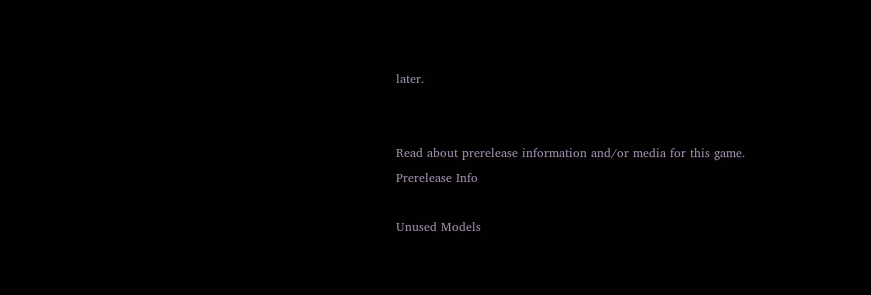later.


Read about prerelease information and/or media for this game.
Prerelease Info

Unused Models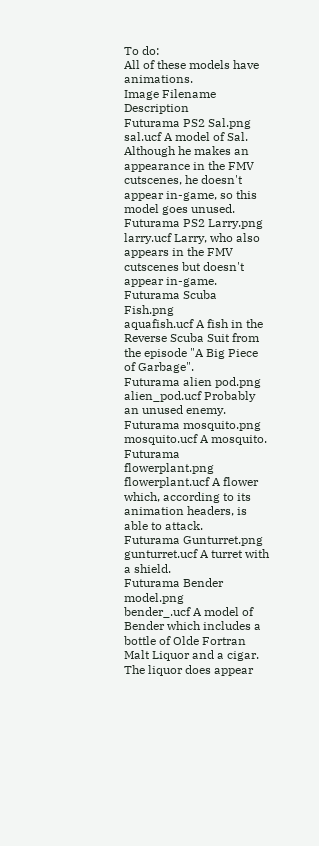To do:
All of these models have animations.
Image Filename Description
Futurama PS2 Sal.png
sal.ucf A model of Sal. Although he makes an appearance in the FMV cutscenes, he doesn't appear in-game, so this model goes unused.
Futurama PS2 Larry.png
larry.ucf Larry, who also appears in the FMV cutscenes but doesn't appear in-game.
Futurama Scuba Fish.png
aquafish.ucf A fish in the Reverse Scuba Suit from the episode "A Big Piece of Garbage".
Futurama alien pod.png
alien_pod.ucf Probably an unused enemy.
Futurama mosquito.png
mosquito.ucf A mosquito.
Futurama flowerplant.png
flowerplant.ucf A flower which, according to its animation headers, is able to attack.
Futurama Gunturret.png
gunturret.ucf A turret with a shield.
Futurama Bender model.png
bender_.ucf A model of Bender which includes a bottle of Olde Fortran Malt Liquor and a cigar. The liquor does appear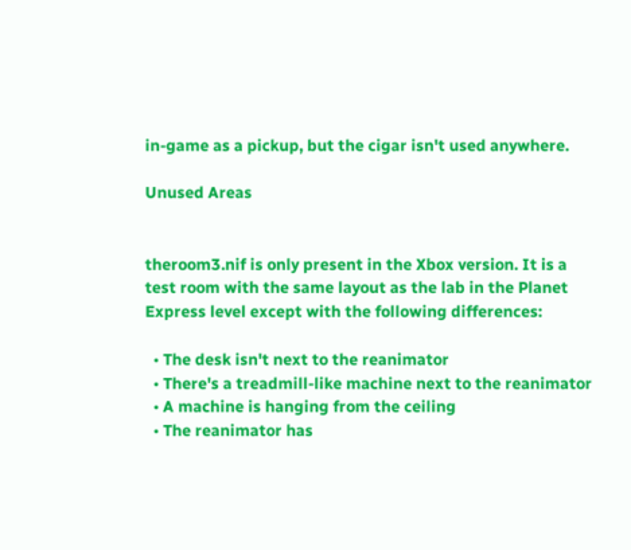in-game as a pickup, but the cigar isn't used anywhere.

Unused Areas


theroom3.nif is only present in the Xbox version. It is a test room with the same layout as the lab in the Planet Express level except with the following differences:

  • The desk isn't next to the reanimator
  • There's a treadmill-like machine next to the reanimator
  • A machine is hanging from the ceiling
  • The reanimator has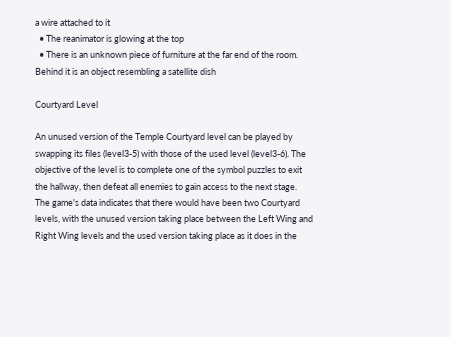a wire attached to it
  • The reanimator is glowing at the top
  • There is an unknown piece of furniture at the far end of the room. Behind it is an object resembling a satellite dish

Courtyard Level

An unused version of the Temple Courtyard level can be played by swapping its files (level3-5) with those of the used level (level3-6). The objective of the level is to complete one of the symbol puzzles to exit the hallway, then defeat all enemies to gain access to the next stage. The game's data indicates that there would have been two Courtyard levels, with the unused version taking place between the Left Wing and Right Wing levels and the used version taking place as it does in the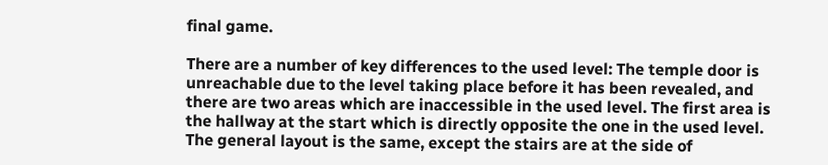final game.

There are a number of key differences to the used level: The temple door is unreachable due to the level taking place before it has been revealed, and there are two areas which are inaccessible in the used level. The first area is the hallway at the start which is directly opposite the one in the used level. The general layout is the same, except the stairs are at the side of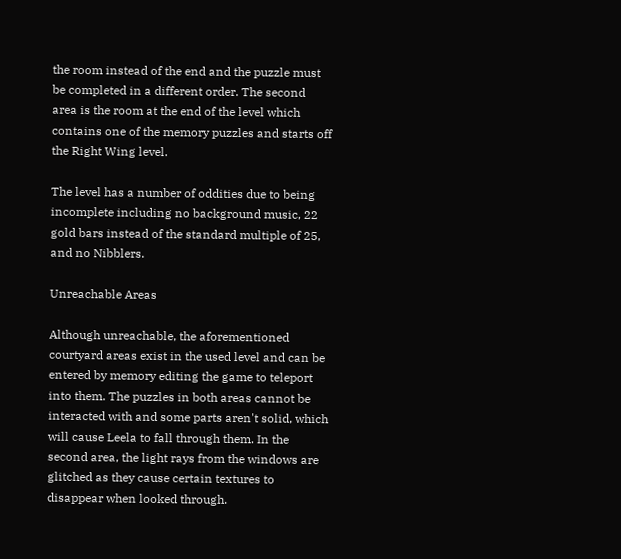the room instead of the end and the puzzle must be completed in a different order. The second area is the room at the end of the level which contains one of the memory puzzles and starts off the Right Wing level.

The level has a number of oddities due to being incomplete including no background music, 22 gold bars instead of the standard multiple of 25, and no Nibblers.

Unreachable Areas

Although unreachable, the aforementioned courtyard areas exist in the used level and can be entered by memory editing the game to teleport into them. The puzzles in both areas cannot be interacted with and some parts aren't solid, which will cause Leela to fall through them. In the second area, the light rays from the windows are glitched as they cause certain textures to disappear when looked through.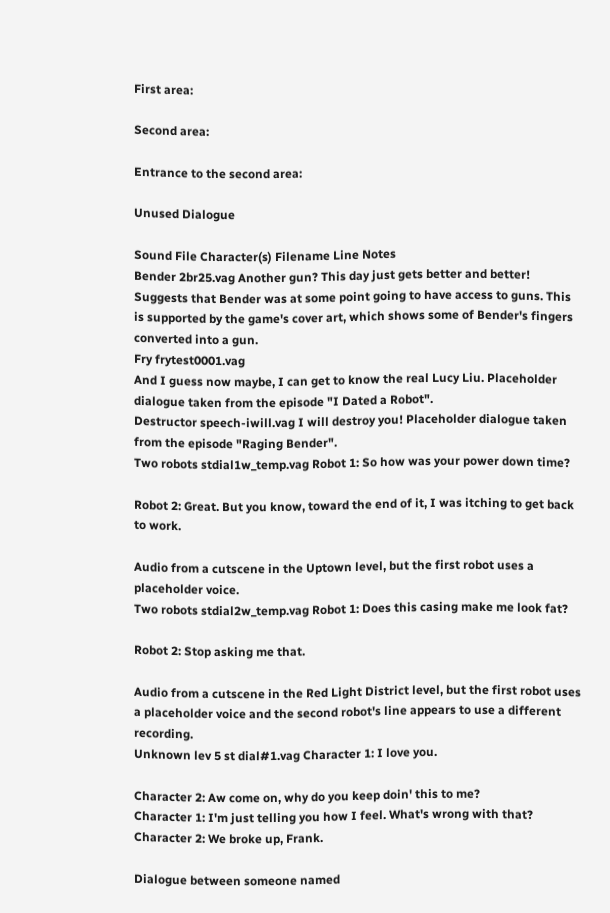First area:

Second area:

Entrance to the second area:

Unused Dialogue

Sound File Character(s) Filename Line Notes
Bender 2br25.vag Another gun? This day just gets better and better! Suggests that Bender was at some point going to have access to guns. This is supported by the game's cover art, which shows some of Bender's fingers converted into a gun.
Fry frytest0001.vag
And I guess now maybe, I can get to know the real Lucy Liu. Placeholder dialogue taken from the episode "I Dated a Robot".
Destructor speech-iwill.vag I will destroy you! Placeholder dialogue taken from the episode "Raging Bender".
Two robots stdial1w_temp.vag Robot 1: So how was your power down time?

Robot 2: Great. But you know, toward the end of it, I was itching to get back to work.

Audio from a cutscene in the Uptown level, but the first robot uses a placeholder voice.
Two robots stdial2w_temp.vag Robot 1: Does this casing make me look fat?

Robot 2: Stop asking me that.

Audio from a cutscene in the Red Light District level, but the first robot uses a placeholder voice and the second robot's line appears to use a different recording.
Unknown lev 5 st dial#1.vag Character 1: I love you.

Character 2: Aw come on, why do you keep doin' this to me?
Character 1: I'm just telling you how I feel. What's wrong with that?
Character 2: We broke up, Frank.

Dialogue between someone named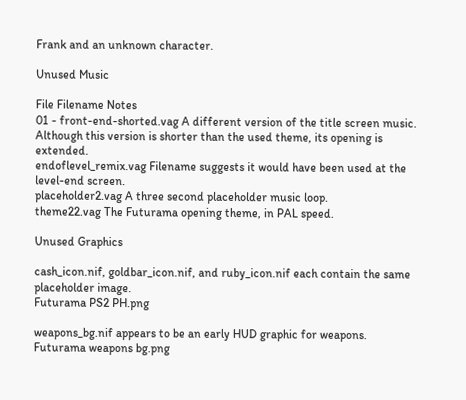Frank and an unknown character.

Unused Music

File Filename Notes
01 - front-end-shorted.vag A different version of the title screen music. Although this version is shorter than the used theme, its opening is extended.
endoflevel_remix.vag Filename suggests it would have been used at the level-end screen.
placeholder2.vag A three second placeholder music loop.
theme22.vag The Futurama opening theme, in PAL speed.

Unused Graphics

cash_icon.nif, goldbar_icon.nif, and ruby_icon.nif each contain the same placeholder image.
Futurama PS2 PH.png

weapons_bg.nif appears to be an early HUD graphic for weapons.
Futurama weapons bg.png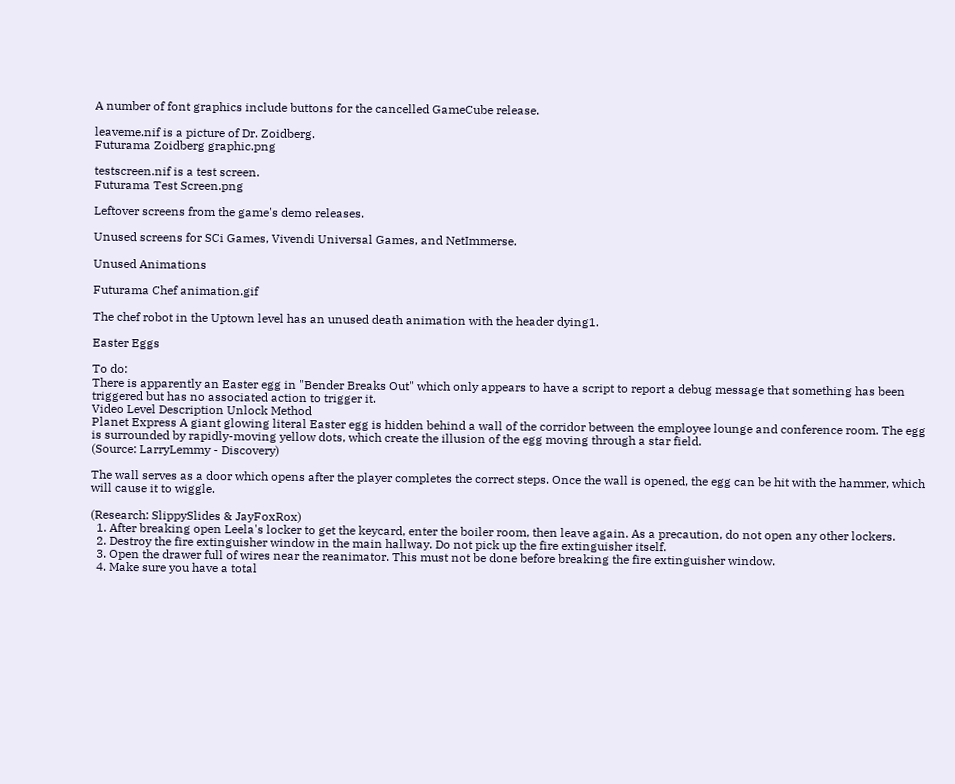A number of font graphics include buttons for the cancelled GameCube release.

leaveme.nif is a picture of Dr. Zoidberg.
Futurama Zoidberg graphic.png

testscreen.nif is a test screen.
Futurama Test Screen.png

Leftover screens from the game's demo releases.

Unused screens for SCi Games, Vivendi Universal Games, and NetImmerse.

Unused Animations

Futurama Chef animation.gif

The chef robot in the Uptown level has an unused death animation with the header dying1.

Easter Eggs

To do:
There is apparently an Easter egg in "Bender Breaks Out" which only appears to have a script to report a debug message that something has been triggered but has no associated action to trigger it.
Video Level Description Unlock Method
Planet Express A giant glowing literal Easter egg is hidden behind a wall of the corridor between the employee lounge and conference room. The egg is surrounded by rapidly-moving yellow dots, which create the illusion of the egg moving through a star field.
(Source: LarryLemmy - Discovery)

The wall serves as a door which opens after the player completes the correct steps. Once the wall is opened, the egg can be hit with the hammer, which will cause it to wiggle.

(Research: SlippySlides & JayFoxRox)
  1. After breaking open Leela's locker to get the keycard, enter the boiler room, then leave again. As a precaution, do not open any other lockers.
  2. Destroy the fire extinguisher window in the main hallway. Do not pick up the fire extinguisher itself.
  3. Open the drawer full of wires near the reanimator. This must not be done before breaking the fire extinguisher window.
  4. Make sure you have a total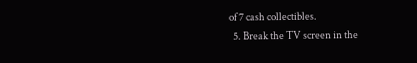of 7 cash collectibles.
  5. Break the TV screen in the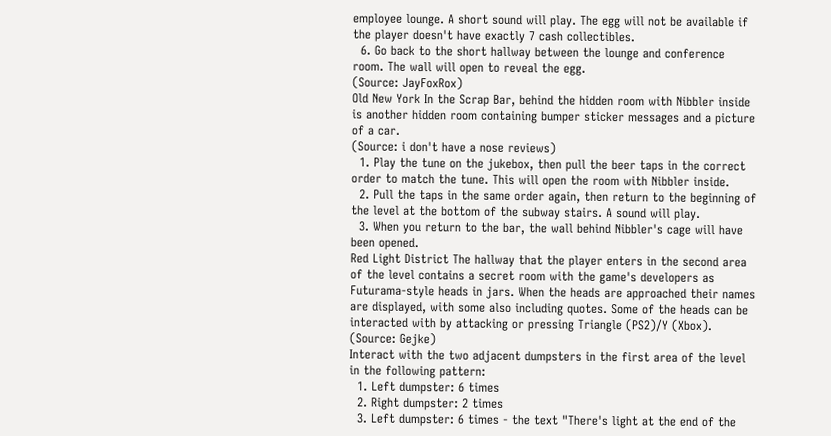employee lounge. A short sound will play. The egg will not be available if the player doesn't have exactly 7 cash collectibles.
  6. Go back to the short hallway between the lounge and conference room. The wall will open to reveal the egg.
(Source: JayFoxRox)
Old New York In the Scrap Bar, behind the hidden room with Nibbler inside is another hidden room containing bumper sticker messages and a picture of a car.
(Source: i don't have a nose reviews)
  1. Play the tune on the jukebox, then pull the beer taps in the correct order to match the tune. This will open the room with Nibbler inside.
  2. Pull the taps in the same order again, then return to the beginning of the level at the bottom of the subway stairs. A sound will play.
  3. When you return to the bar, the wall behind Nibbler's cage will have been opened.
Red Light District The hallway that the player enters in the second area of the level contains a secret room with the game's developers as Futurama-style heads in jars. When the heads are approached their names are displayed, with some also including quotes. Some of the heads can be interacted with by attacking or pressing Triangle (PS2)/Y (Xbox).
(Source: Gejke)
Interact with the two adjacent dumpsters in the first area of the level in the following pattern:
  1. Left dumpster: 6 times
  2. Right dumpster: 2 times
  3. Left dumpster: 6 times - the text "There's light at the end of the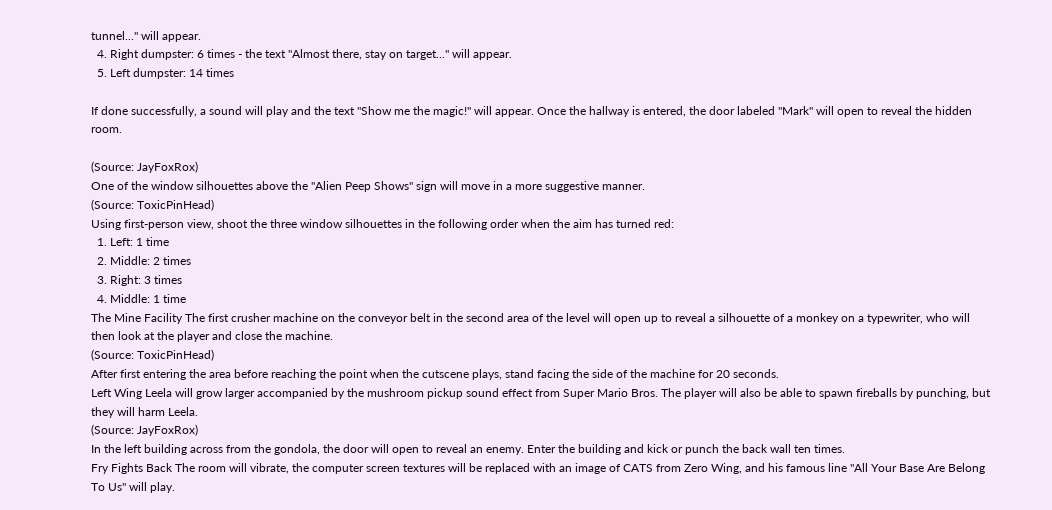tunnel..." will appear.
  4. Right dumpster: 6 times - the text "Almost there, stay on target..." will appear.
  5. Left dumpster: 14 times

If done successfully, a sound will play and the text "Show me the magic!" will appear. Once the hallway is entered, the door labeled "Mark" will open to reveal the hidden room.

(Source: JayFoxRox)
One of the window silhouettes above the "Alien Peep Shows" sign will move in a more suggestive manner.
(Source: ToxicPinHead)
Using first-person view, shoot the three window silhouettes in the following order when the aim has turned red:
  1. Left: 1 time
  2. Middle: 2 times
  3. Right: 3 times
  4. Middle: 1 time
The Mine Facility The first crusher machine on the conveyor belt in the second area of the level will open up to reveal a silhouette of a monkey on a typewriter, who will then look at the player and close the machine.
(Source: ToxicPinHead)
After first entering the area before reaching the point when the cutscene plays, stand facing the side of the machine for 20 seconds.
Left Wing Leela will grow larger accompanied by the mushroom pickup sound effect from Super Mario Bros. The player will also be able to spawn fireballs by punching, but they will harm Leela.
(Source: JayFoxRox)
In the left building across from the gondola, the door will open to reveal an enemy. Enter the building and kick or punch the back wall ten times.
Fry Fights Back The room will vibrate, the computer screen textures will be replaced with an image of CATS from Zero Wing, and his famous line "All Your Base Are Belong To Us" will play.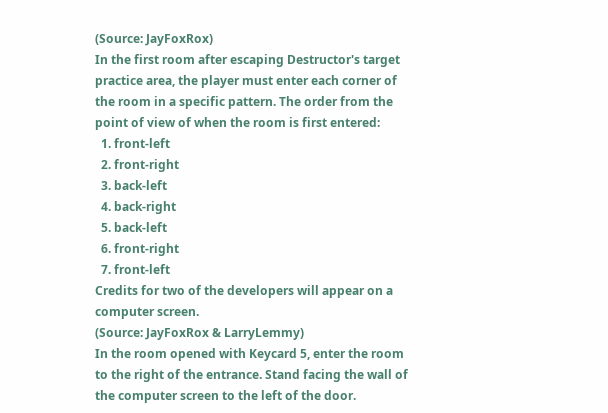(Source: JayFoxRox)
In the first room after escaping Destructor's target practice area, the player must enter each corner of the room in a specific pattern. The order from the point of view of when the room is first entered:
  1. front-left
  2. front-right
  3. back-left
  4. back-right
  5. back-left
  6. front-right
  7. front-left
Credits for two of the developers will appear on a computer screen.
(Source: JayFoxRox & LarryLemmy)
In the room opened with Keycard 5, enter the room to the right of the entrance. Stand facing the wall of the computer screen to the left of the door.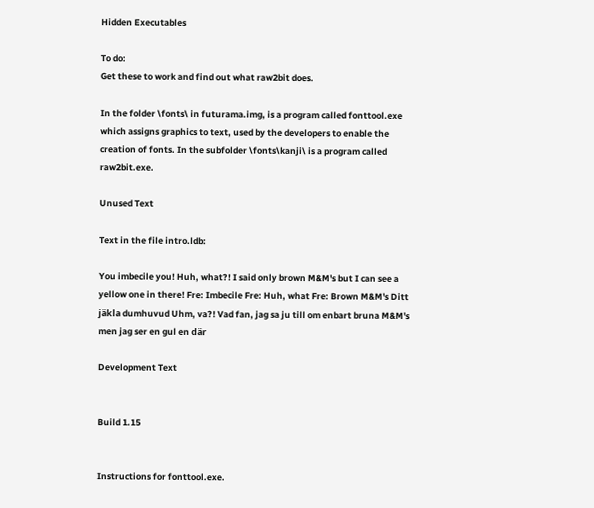Hidden Executables

To do:
Get these to work and find out what raw2bit does.

In the folder \fonts\ in futurama.img, is a program called fonttool.exe which assigns graphics to text, used by the developers to enable the creation of fonts. In the subfolder \fonts\kanji\ is a program called raw2bit.exe.

Unused Text

Text in the file intro.ldb:

You imbecile you! Huh, what?! I said only brown M&M's but I can see a yellow one in there! Fre: Imbecile Fre: Huh, what Fre: Brown M&M's Ditt jäkla dumhuvud Uhm, va?! Vad fan, jag sa ju till om enbart bruna M&M's men jag ser en gul en där

Development Text


Build 1.15


Instructions for fonttool.exe.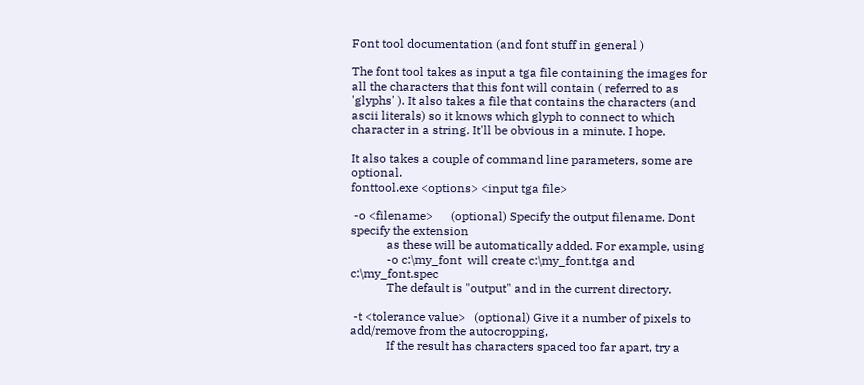Font tool documentation (and font stuff in general )

The font tool takes as input a tga file containing the images for all the characters that this font will contain ( referred to as 'glyphs' ). It also takes a file that contains the characters (and ascii literals) so it knows which glyph to connect to which character in a string. It'll be obvious in a minute. I hope.

It also takes a couple of command line parameters, some are optional.
fonttool.exe <options> <input tga file>

 -o <filename>      (optional) Specify the output filename. Dont specify the extension
            as these will be automatically added. For example, using
            -o c:\my_font  will create c:\my_font.tga and c:\my_font.spec
            The default is "output" and in the current directory.

 -t <tolerance value>   (optional) Give it a number of pixels to add/remove from the autocropping,
            If the result has characters spaced too far apart, try a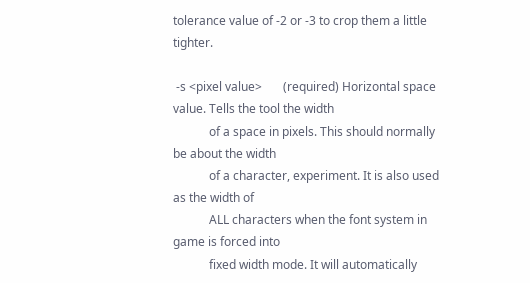tolerance value of -2 or -3 to crop them a little tighter.

 -s <pixel value>       (required) Horizontal space value. Tells the tool the width
            of a space in pixels. This should normally be about the width
            of a character, experiment. It is also used as the width of
            ALL characters when the font system in game is forced into
            fixed width mode. It will automatically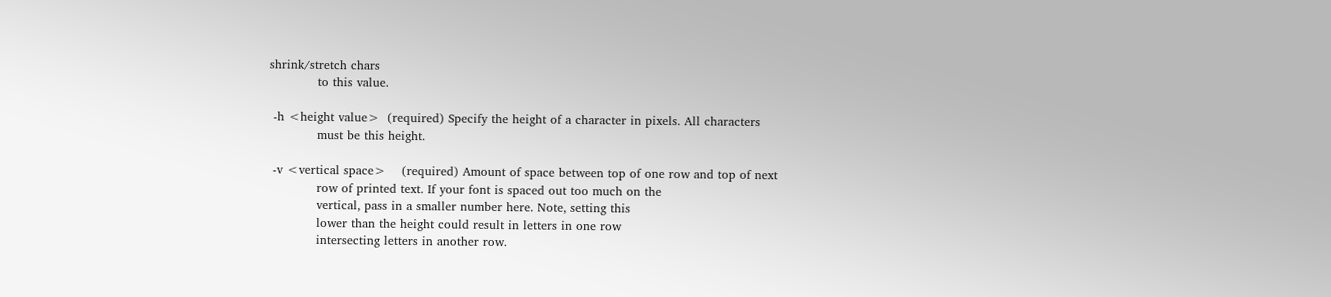shrink/stretch chars
            to this value.

 -h <height value>  (required) Specify the height of a character in pixels. All characters
            must be this height.

 -v <vertical space>    (required) Amount of space between top of one row and top of next
            row of printed text. If your font is spaced out too much on the
            vertical, pass in a smaller number here. Note, setting this
            lower than the height could result in letters in one row
            intersecting letters in another row.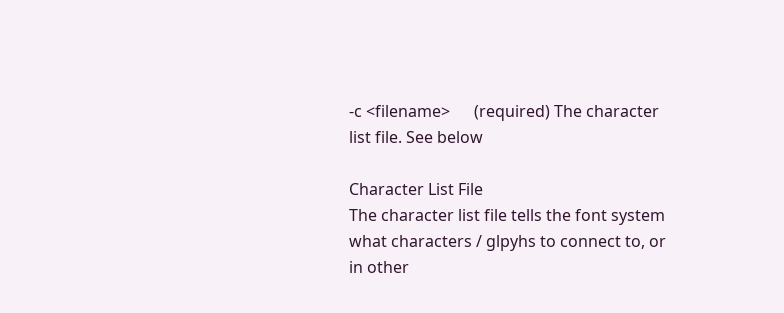-c <filename>      (required) The character list file. See below

Character List File
The character list file tells the font system what characters / glpyhs to connect to, or in other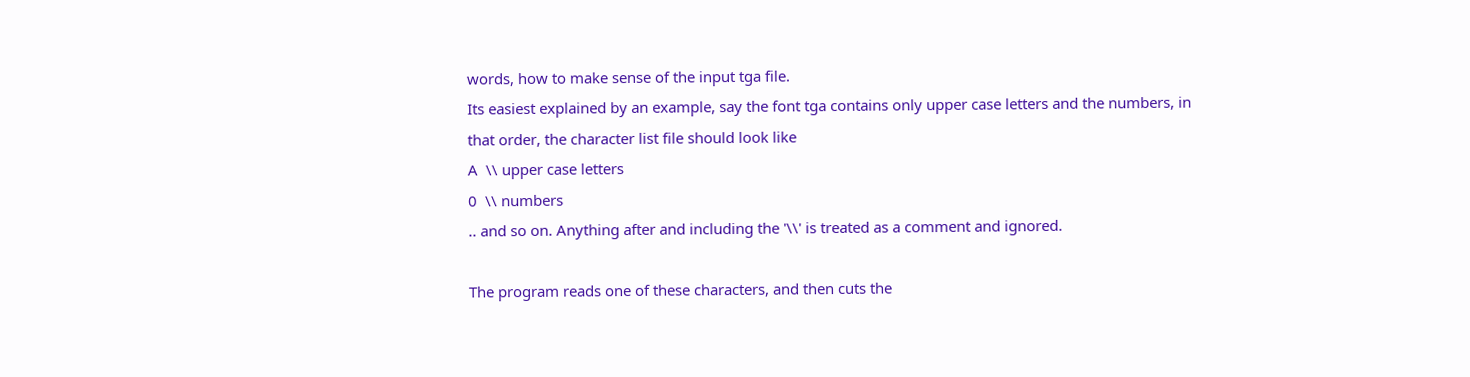words, how to make sense of the input tga file.
Its easiest explained by an example, say the font tga contains only upper case letters and the numbers, in that order, the character list file should look like
A  \\ upper case letters
0  \\ numbers
.. and so on. Anything after and including the '\\' is treated as a comment and ignored.

The program reads one of these characters, and then cuts the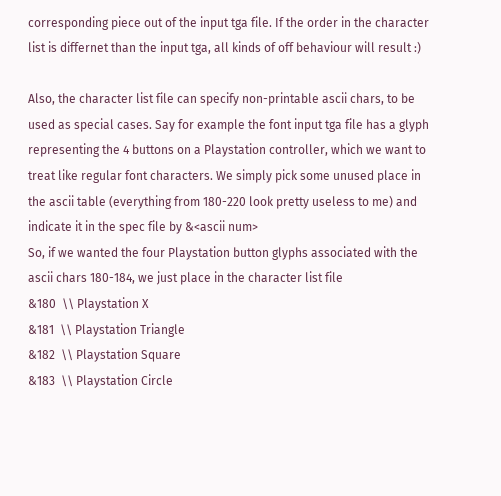corresponding piece out of the input tga file. If the order in the character list is differnet than the input tga, all kinds of off behaviour will result :)

Also, the character list file can specify non-printable ascii chars, to be used as special cases. Say for example the font input tga file has a glyph representing the 4 buttons on a Playstation controller, which we want to treat like regular font characters. We simply pick some unused place in the ascii table (everything from 180-220 look pretty useless to me) and indicate it in the spec file by &<ascii num>
So, if we wanted the four Playstation button glyphs associated with the ascii chars 180-184, we just place in the character list file
&180  \\ Playstation X
&181  \\ Playstation Triangle
&182  \\ Playstation Square
&183  \\ Playstation Circle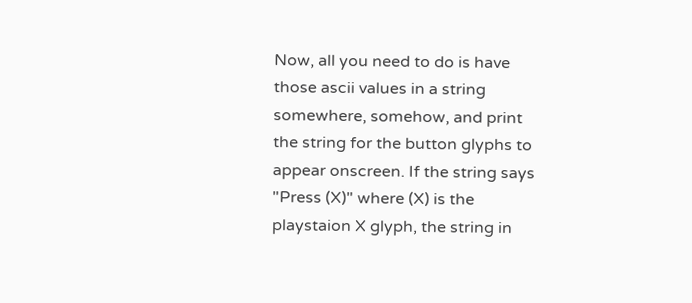Now, all you need to do is have those ascii values in a string somewhere, somehow, and print the string for the button glyphs to appear onscreen. If the string says "Press (X)" where (X) is the playstaion X glyph, the string in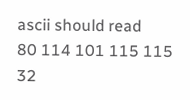ascii should read
80 114 101 115 115 32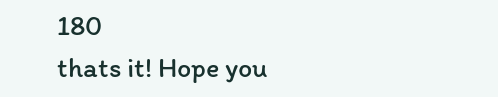180
thats it! Hope you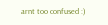arnt too confused :)